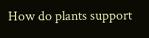How do plants support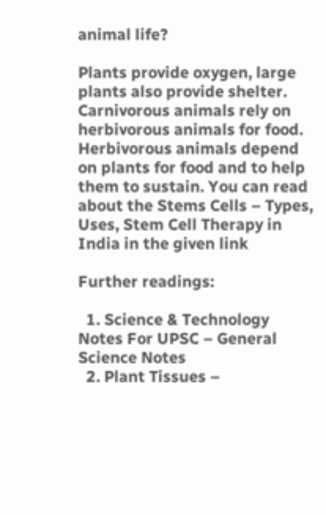animal life?

Plants provide oxygen, large plants also provide shelter. Carnivorous animals rely on herbivorous animals for food. Herbivorous animals depend on plants for food and to help them to sustain. You can read about the Stems Cells – Types, Uses, Stem Cell Therapy in India in the given link

Further readings:

  1. Science & Technology Notes For UPSC – General Science Notes
  2. Plant Tissues –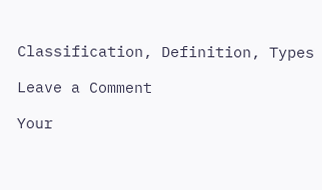Classification, Definition, Types

Leave a Comment

Your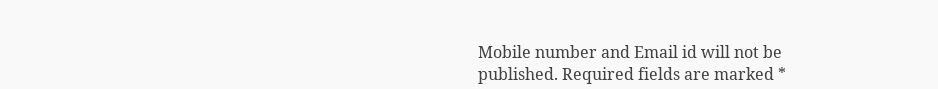Mobile number and Email id will not be published. Required fields are marked *